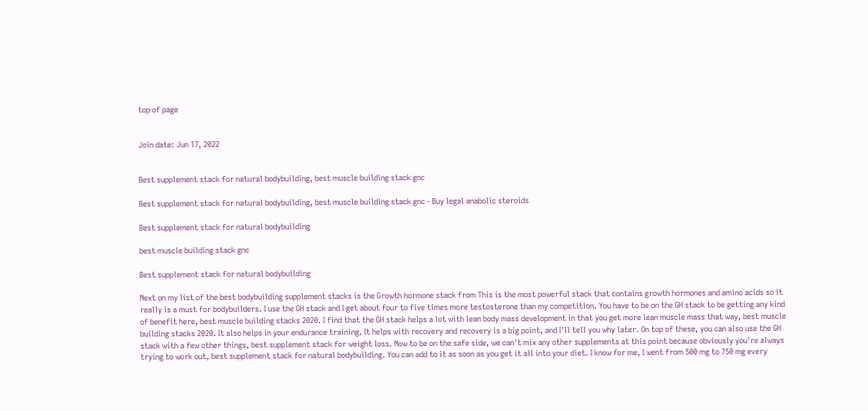top of page


Join date: Jun 17, 2022


Best supplement stack for natural bodybuilding, best muscle building stack gnc

Best supplement stack for natural bodybuilding, best muscle building stack gnc - Buy legal anabolic steroids

Best supplement stack for natural bodybuilding

best muscle building stack gnc

Best supplement stack for natural bodybuilding

Next on my list of the best bodybuilding supplement stacks is the Growth hormone stack from This is the most powerful stack that contains growth hormones and amino acids so it really is a must for bodybuilders. I use the GH stack and I get about four to five times more testosterone than my competition. You have to be on the GH stack to be getting any kind of benefit here, best muscle building stacks 2020. I find that the GH stack helps a lot with lean body mass development in that you get more lean muscle mass that way, best muscle building stacks 2020. It also helps in your endurance training. It helps with recovery and recovery is a big point, and I'll tell you why later. On top of these, you can also use the GH stack with a few other things, best supplement stack for weight loss. Now to be on the safe side, we can't mix any other supplements at this point because obviously you're always trying to work out, best supplement stack for natural bodybuilding. You can add to it as soon as you get it all into your diet. I know for me, I went from 500 mg to 750 mg every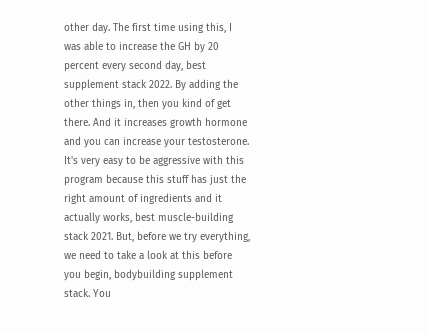other day. The first time using this, I was able to increase the GH by 20 percent every second day, best supplement stack 2022. By adding the other things in, then you kind of get there. And it increases growth hormone and you can increase your testosterone. It's very easy to be aggressive with this program because this stuff has just the right amount of ingredients and it actually works, best muscle-building stack 2021. But, before we try everything, we need to take a look at this before you begin, bodybuilding supplement stack. You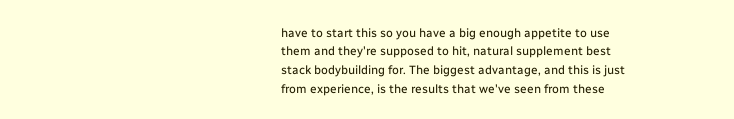have to start this so you have a big enough appetite to use them and they're supposed to hit, natural supplement best stack bodybuilding for. The biggest advantage, and this is just from experience, is the results that we've seen from these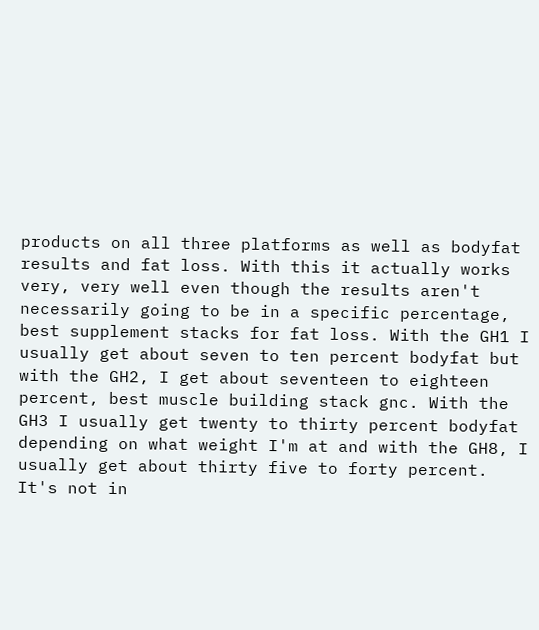products on all three platforms as well as bodyfat results and fat loss. With this it actually works very, very well even though the results aren't necessarily going to be in a specific percentage, best supplement stacks for fat loss. With the GH1 I usually get about seven to ten percent bodyfat but with the GH2, I get about seventeen to eighteen percent, best muscle building stack gnc. With the GH3 I usually get twenty to thirty percent bodyfat depending on what weight I'm at and with the GH8, I usually get about thirty five to forty percent. It's not in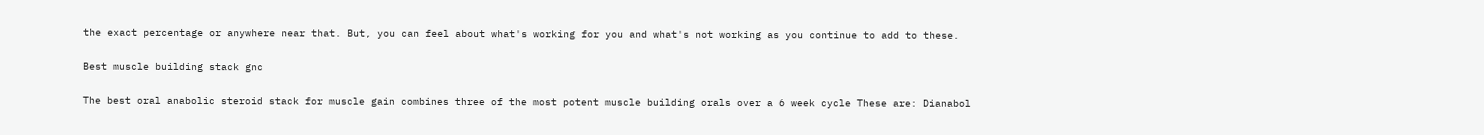the exact percentage or anywhere near that. But, you can feel about what's working for you and what's not working as you continue to add to these.

Best muscle building stack gnc

The best oral anabolic steroid stack for muscle gain combines three of the most potent muscle building orals over a 6 week cycle These are: Dianabol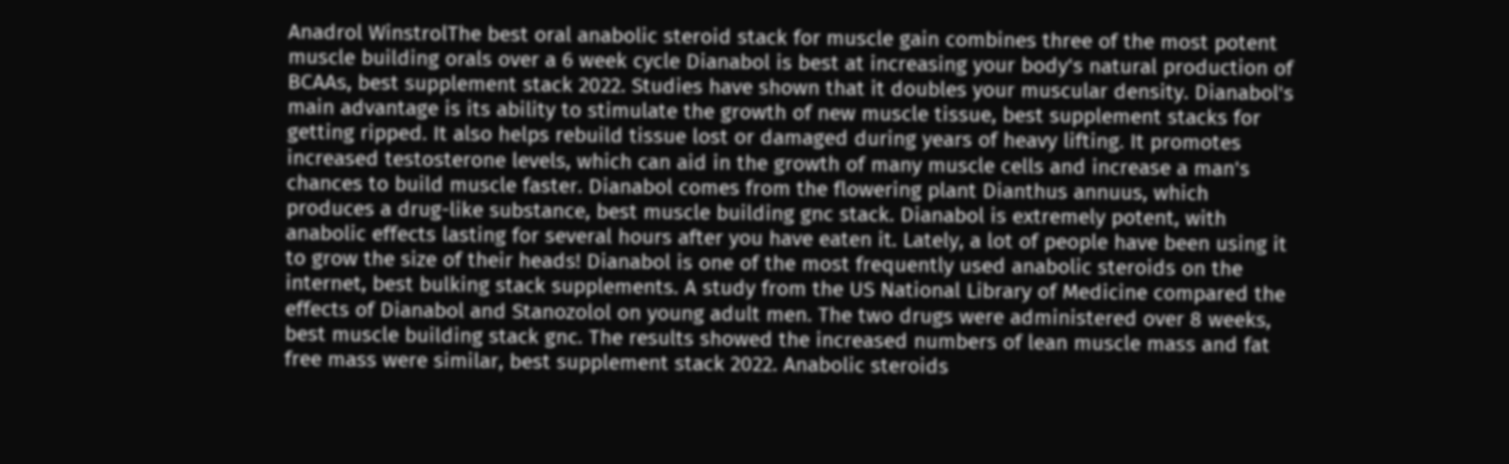Anadrol WinstrolThe best oral anabolic steroid stack for muscle gain combines three of the most potent muscle building orals over a 6 week cycle Dianabol is best at increasing your body's natural production of BCAAs, best supplement stack 2022. Studies have shown that it doubles your muscular density. Dianabol's main advantage is its ability to stimulate the growth of new muscle tissue, best supplement stacks for getting ripped. It also helps rebuild tissue lost or damaged during years of heavy lifting. It promotes increased testosterone levels, which can aid in the growth of many muscle cells and increase a man's chances to build muscle faster. Dianabol comes from the flowering plant Dianthus annuus, which produces a drug-like substance, best muscle building gnc stack. Dianabol is extremely potent, with anabolic effects lasting for several hours after you have eaten it. Lately, a lot of people have been using it to grow the size of their heads! Dianabol is one of the most frequently used anabolic steroids on the internet, best bulking stack supplements. A study from the US National Library of Medicine compared the effects of Dianabol and Stanozolol on young adult men. The two drugs were administered over 8 weeks, best muscle building stack gnc. The results showed the increased numbers of lean muscle mass and fat free mass were similar, best supplement stack 2022. Anabolic steroids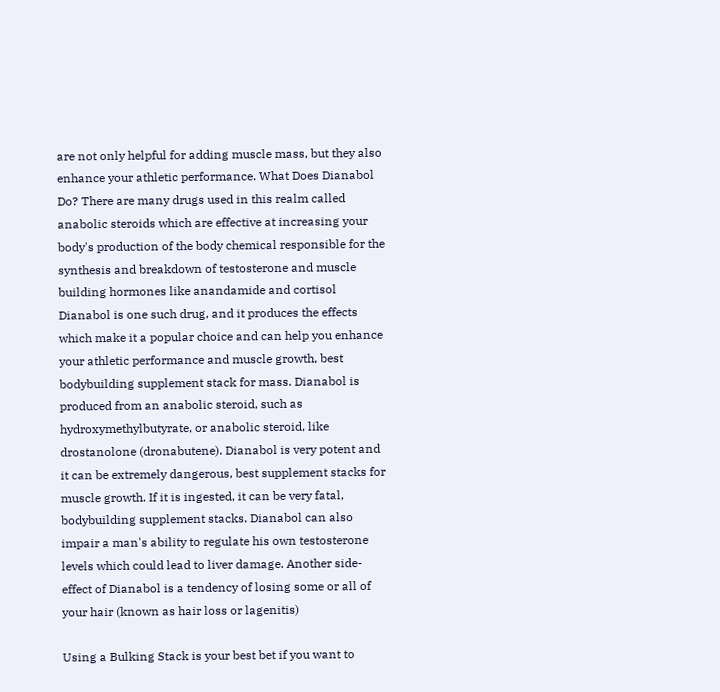are not only helpful for adding muscle mass, but they also enhance your athletic performance. What Does Dianabol Do? There are many drugs used in this realm called anabolic steroids which are effective at increasing your body's production of the body chemical responsible for the synthesis and breakdown of testosterone and muscle building hormones like anandamide and cortisol Dianabol is one such drug, and it produces the effects which make it a popular choice and can help you enhance your athletic performance and muscle growth, best bodybuilding supplement stack for mass. Dianabol is produced from an anabolic steroid, such as hydroxymethylbutyrate, or anabolic steroid, like drostanolone (dronabutene). Dianabol is very potent and it can be extremely dangerous, best supplement stacks for muscle growth. If it is ingested, it can be very fatal, bodybuilding supplement stacks. Dianabol can also impair a man's ability to regulate his own testosterone levels which could lead to liver damage. Another side-effect of Dianabol is a tendency of losing some or all of your hair (known as hair loss or lagenitis)

Using a Bulking Stack is your best bet if you want to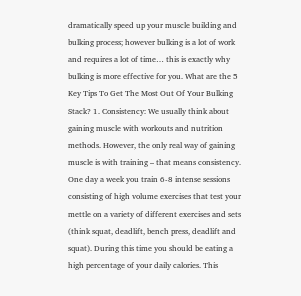dramatically speed up your muscle building and bulking process; however bulking is a lot of work and requires a lot of time… this is exactly why bulking is more effective for you. What are the 5 Key Tips To Get The Most Out Of Your Bulking Stack? 1. Consistency: We usually think about gaining muscle with workouts and nutrition methods. However, the only real way of gaining muscle is with training – that means consistency. One day a week you train 6-8 intense sessions consisting of high volume exercises that test your mettle on a variety of different exercises and sets (think squat, deadlift, bench press, deadlift and squat). During this time you should be eating a high percentage of your daily calories. This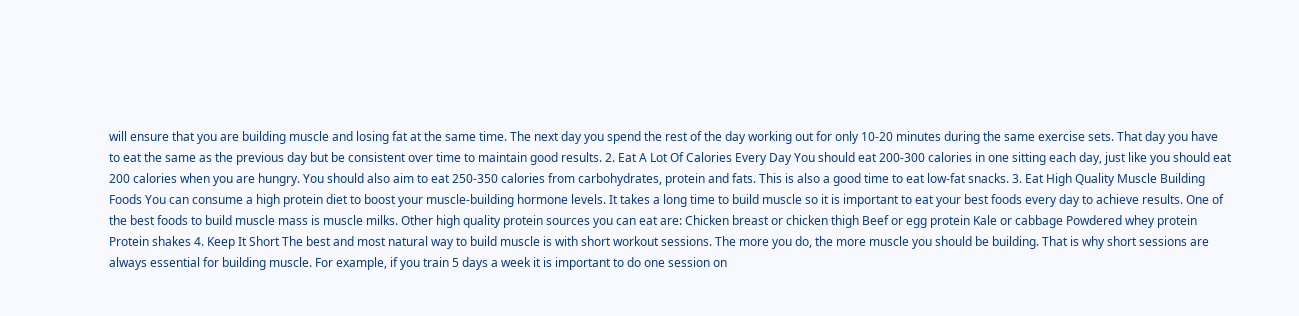will ensure that you are building muscle and losing fat at the same time. The next day you spend the rest of the day working out for only 10-20 minutes during the same exercise sets. That day you have to eat the same as the previous day but be consistent over time to maintain good results. 2. Eat A Lot Of Calories Every Day You should eat 200-300 calories in one sitting each day, just like you should eat 200 calories when you are hungry. You should also aim to eat 250-350 calories from carbohydrates, protein and fats. This is also a good time to eat low-fat snacks. 3. Eat High Quality Muscle Building Foods You can consume a high protein diet to boost your muscle-building hormone levels. It takes a long time to build muscle so it is important to eat your best foods every day to achieve results. One of the best foods to build muscle mass is muscle milks. Other high quality protein sources you can eat are: Chicken breast or chicken thigh Beef or egg protein Kale or cabbage Powdered whey protein Protein shakes 4. Keep It Short The best and most natural way to build muscle is with short workout sessions. The more you do, the more muscle you should be building. That is why short sessions are always essential for building muscle. For example, if you train 5 days a week it is important to do one session on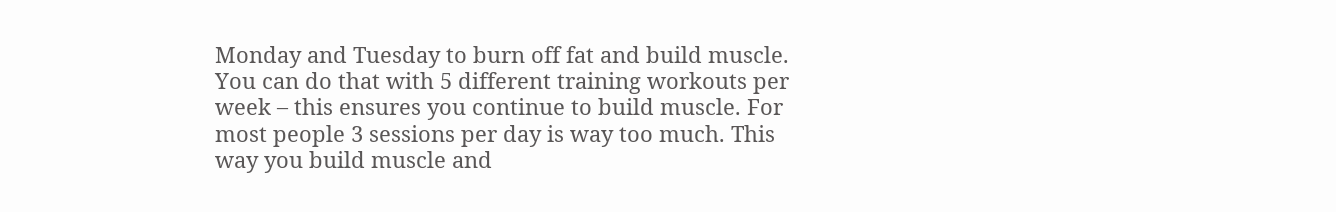Monday and Tuesday to burn off fat and build muscle. You can do that with 5 different training workouts per week – this ensures you continue to build muscle. For most people 3 sessions per day is way too much. This way you build muscle and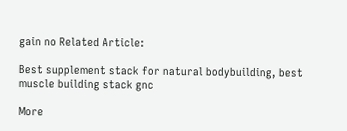gain no Related Article:

Best supplement stack for natural bodybuilding, best muscle building stack gnc

More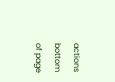actions
bottom of page